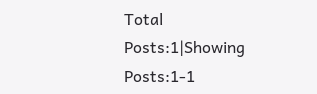Total Posts:1|Showing Posts:1-1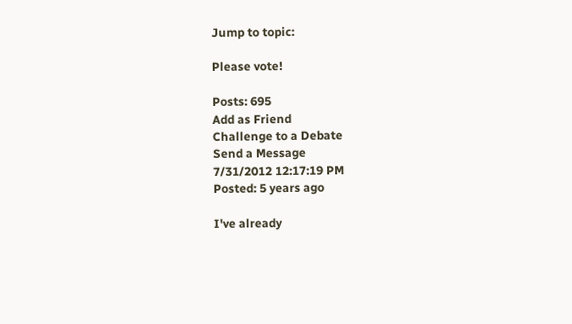Jump to topic:

Please vote!

Posts: 695
Add as Friend
Challenge to a Debate
Send a Message
7/31/2012 12:17:19 PM
Posted: 5 years ago

I've already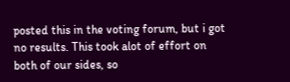posted this in the voting forum, but i got no results. This took alot of effort on both of our sides, so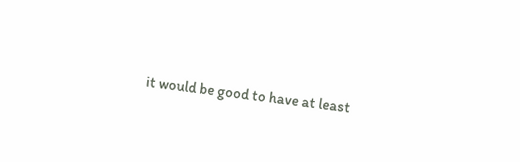it would be good to have at least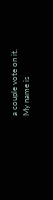a couple vote on it.
My name is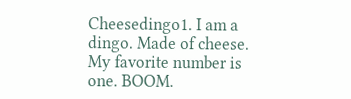Cheesedingo1. I am a dingo. Made of cheese. My favorite number is one. BOOM.